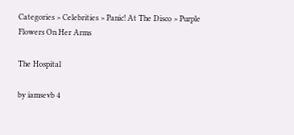Categories > Celebrities > Panic! At The Disco > Purple Flowers On Her Arms

The Hospital

by iamsevb 4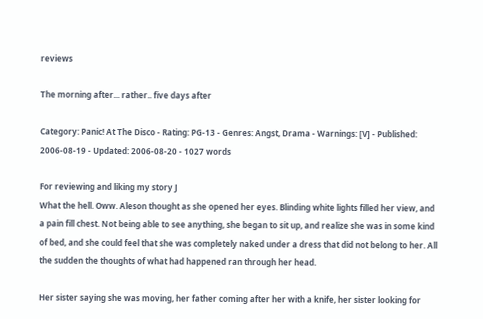reviews

The morning after... rather.. five days after

Category: Panic! At The Disco - Rating: PG-13 - Genres: Angst, Drama - Warnings: [V] - Published: 2006-08-19 - Updated: 2006-08-20 - 1027 words

For reviewing and liking my story J
What the hell. Oww. Aleson thought as she opened her eyes. Blinding white lights filled her view, and a pain fill chest. Not being able to see anything, she began to sit up, and realize she was in some kind of bed, and she could feel that she was completely naked under a dress that did not belong to her. All the sudden the thoughts of what had happened ran through her head.

Her sister saying she was moving, her father coming after her with a knife, her sister looking for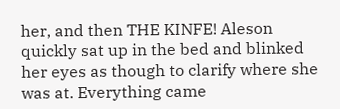her, and then THE KINFE! Aleson quickly sat up in the bed and blinked her eyes as though to clarify where she was at. Everything came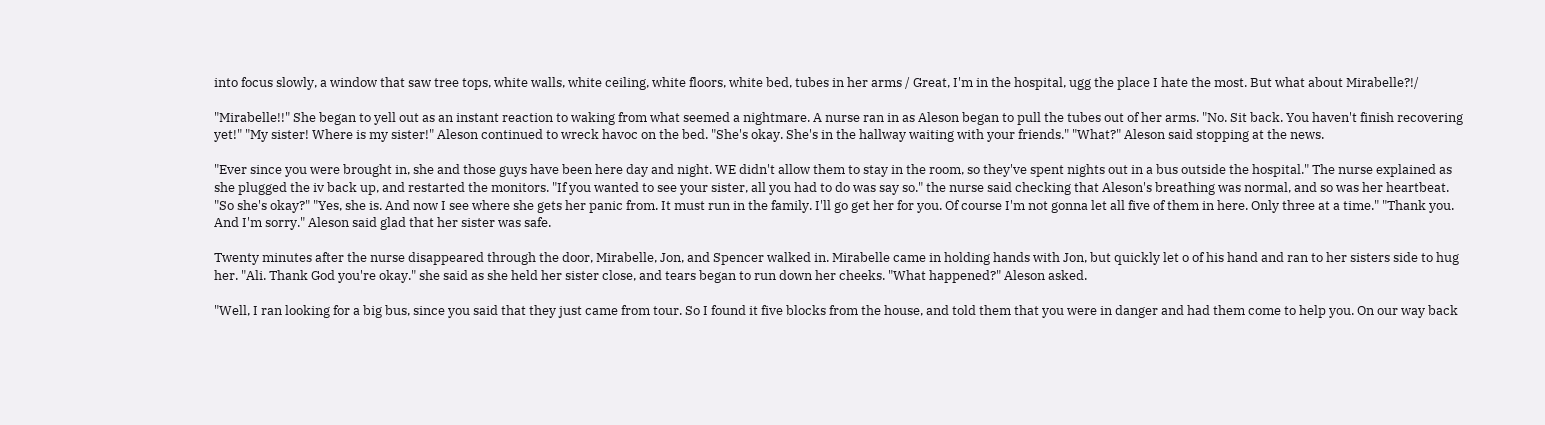into focus slowly, a window that saw tree tops, white walls, white ceiling, white floors, white bed, tubes in her arms / Great, I'm in the hospital, ugg the place I hate the most. But what about Mirabelle?!/

"Mirabelle!!" She began to yell out as an instant reaction to waking from what seemed a nightmare. A nurse ran in as Aleson began to pull the tubes out of her arms. "No. Sit back. You haven't finish recovering yet!" "My sister! Where is my sister!" Aleson continued to wreck havoc on the bed. "She's okay. She's in the hallway waiting with your friends." "What?" Aleson said stopping at the news.

"Ever since you were brought in, she and those guys have been here day and night. WE didn't allow them to stay in the room, so they've spent nights out in a bus outside the hospital." The nurse explained as she plugged the iv back up, and restarted the monitors. "If you wanted to see your sister, all you had to do was say so." the nurse said checking that Aleson's breathing was normal, and so was her heartbeat. "So she's okay?" "Yes, she is. And now I see where she gets her panic from. It must run in the family. I'll go get her for you. Of course I'm not gonna let all five of them in here. Only three at a time." "Thank you. And I'm sorry." Aleson said glad that her sister was safe.

Twenty minutes after the nurse disappeared through the door, Mirabelle, Jon, and Spencer walked in. Mirabelle came in holding hands with Jon, but quickly let o of his hand and ran to her sisters side to hug her. "Ali. Thank God you're okay." she said as she held her sister close, and tears began to run down her cheeks. "What happened?" Aleson asked.

"Well, I ran looking for a big bus, since you said that they just came from tour. So I found it five blocks from the house, and told them that you were in danger and had them come to help you. On our way back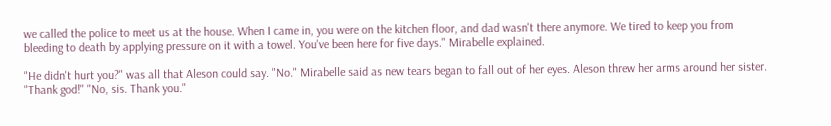we called the police to meet us at the house. When I came in, you were on the kitchen floor, and dad wasn't there anymore. We tired to keep you from bleeding to death by applying pressure on it with a towel. You've been here for five days." Mirabelle explained.

"He didn't hurt you?" was all that Aleson could say. "No." Mirabelle said as new tears began to fall out of her eyes. Aleson threw her arms around her sister. "Thank god!" "No, sis. Thank you."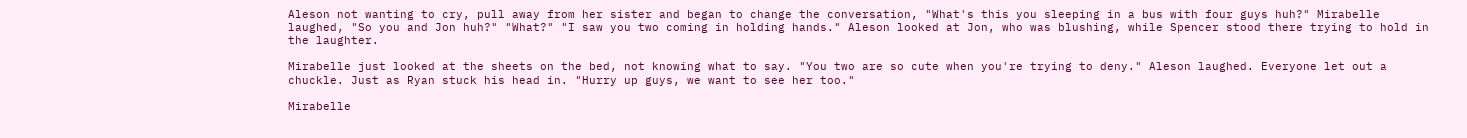Aleson not wanting to cry, pull away from her sister and began to change the conversation, "What's this you sleeping in a bus with four guys huh?" Mirabelle laughed, "So you and Jon huh?" "What?" "I saw you two coming in holding hands." Aleson looked at Jon, who was blushing, while Spencer stood there trying to hold in the laughter.

Mirabelle just looked at the sheets on the bed, not knowing what to say. "You two are so cute when you're trying to deny." Aleson laughed. Everyone let out a chuckle. Just as Ryan stuck his head in. "Hurry up guys, we want to see her too."

Mirabelle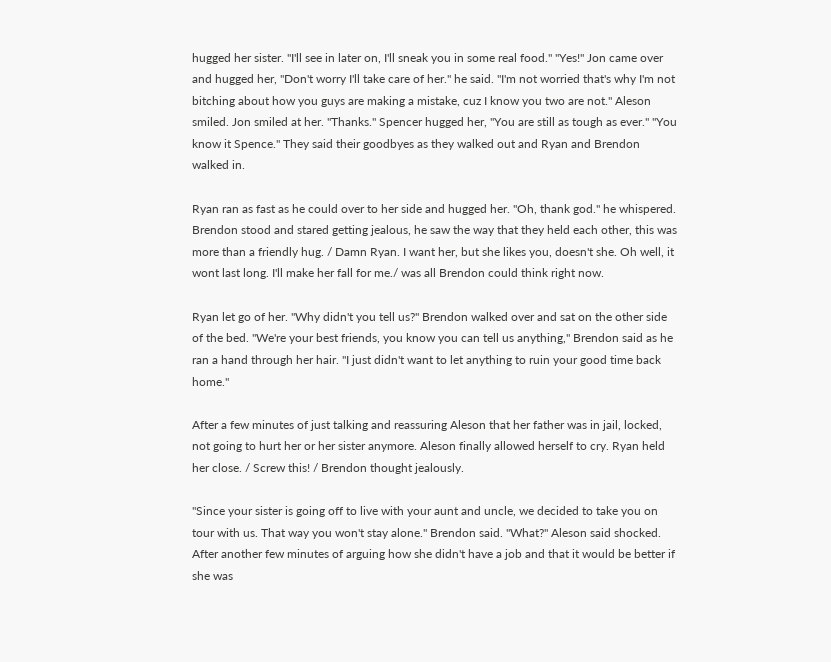hugged her sister. "I'll see in later on, I'll sneak you in some real food." "Yes!" Jon came over and hugged her, "Don't worry I'll take care of her." he said. "I'm not worried that's why I'm not bitching about how you guys are making a mistake, cuz I know you two are not." Aleson smiled. Jon smiled at her. "Thanks." Spencer hugged her, "You are still as tough as ever." "You know it Spence." They said their goodbyes as they walked out and Ryan and Brendon walked in.

Ryan ran as fast as he could over to her side and hugged her. "Oh, thank god." he whispered. Brendon stood and stared getting jealous, he saw the way that they held each other, this was more than a friendly hug. / Damn Ryan. I want her, but she likes you, doesn't she. Oh well, it wont last long. I'll make her fall for me./ was all Brendon could think right now.

Ryan let go of her. "Why didn't you tell us?" Brendon walked over and sat on the other side of the bed. "We're your best friends, you know you can tell us anything," Brendon said as he ran a hand through her hair. "I just didn't want to let anything to ruin your good time back home."

After a few minutes of just talking and reassuring Aleson that her father was in jail, locked, not going to hurt her or her sister anymore. Aleson finally allowed herself to cry. Ryan held her close. / Screw this! / Brendon thought jealously.

"Since your sister is going off to live with your aunt and uncle, we decided to take you on tour with us. That way you won't stay alone." Brendon said. "What?" Aleson said shocked. After another few minutes of arguing how she didn't have a job and that it would be better if she was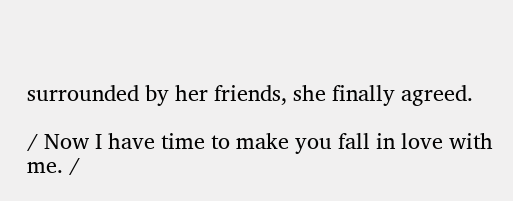surrounded by her friends, she finally agreed.

/ Now I have time to make you fall in love with me. /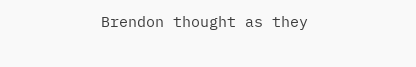Brendon thought as they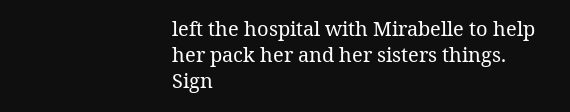left the hospital with Mirabelle to help her pack her and her sisters things.
Sign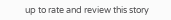up to rate and review this story